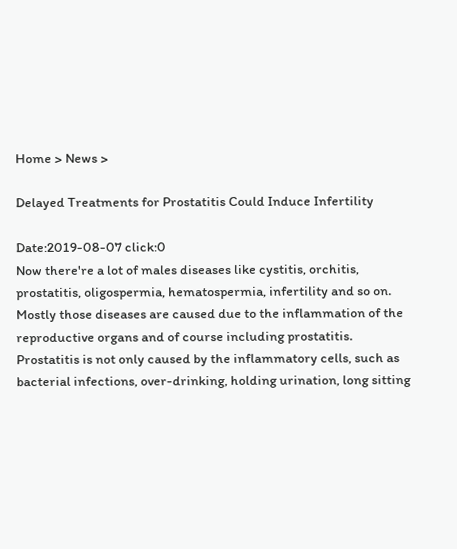Home > News >

Delayed Treatments for Prostatitis Could Induce Infertility

Date:2019-08-07 click:0
Now there're a lot of males diseases like cystitis, orchitis, prostatitis, oligospermia, hematospermia, infertility and so on. Mostly those diseases are caused due to the inflammation of the reproductive organs and of course including prostatitis.
Prostatitis is not only caused by the inflammatory cells, such as bacterial infections, over-drinking, holding urination, long sitting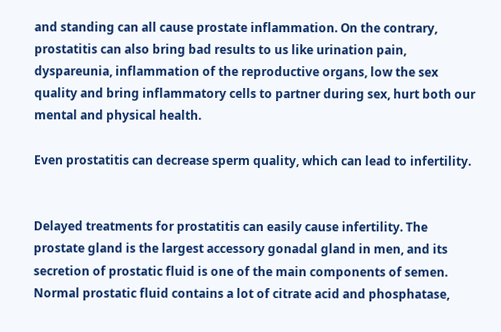and standing can all cause prostate inflammation. On the contrary, prostatitis can also bring bad results to us like urination pain, dyspareunia, inflammation of the reproductive organs, low the sex quality and bring inflammatory cells to partner during sex, hurt both our mental and physical health.

Even prostatitis can decrease sperm quality, which can lead to infertility.


Delayed treatments for prostatitis can easily cause infertility. The prostate gland is the largest accessory gonadal gland in men, and its secretion of prostatic fluid is one of the main components of semen. Normal prostatic fluid contains a lot of citrate acid and phosphatase,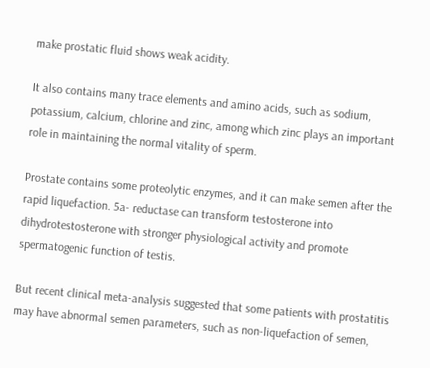make prostatic fluid shows weak acidity.

It also contains many trace elements and amino acids, such as sodium, potassium, calcium, chlorine and zinc, among which zinc plays an important role in maintaining the normal vitality of sperm.

Prostate contains some proteolytic enzymes, and it can make semen after the rapid liquefaction. 5a- reductase can transform testosterone into dihydrotestosterone with stronger physiological activity and promote spermatogenic function of testis.

But recent clinical meta-analysis suggested that some patients with prostatitis may have abnormal semen parameters, such as non-liquefaction of semen,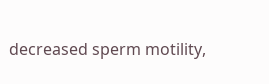decreased sperm motility,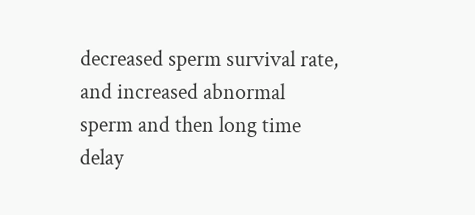decreased sperm survival rate, and increased abnormal sperm and then long time delay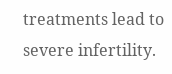treatments lead to severe infertility.